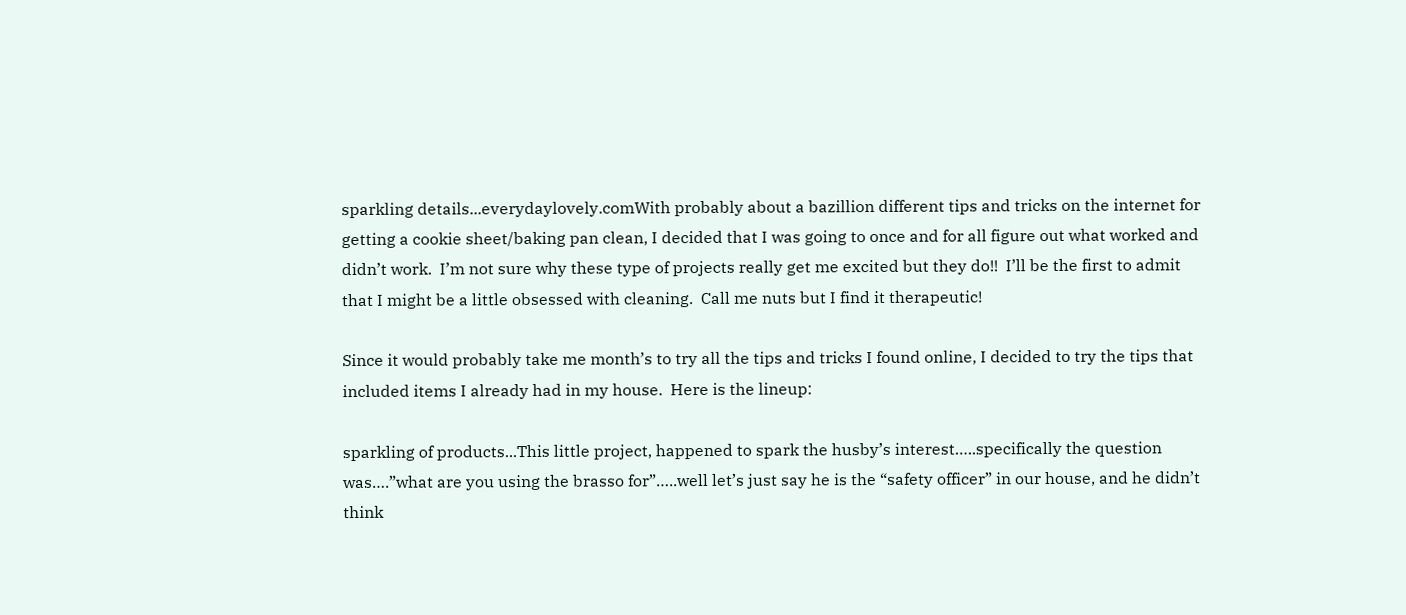sparkling details...everydaylovely.comWith probably about a bazillion different tips and tricks on the internet for getting a cookie sheet/baking pan clean, I decided that I was going to once and for all figure out what worked and didn’t work.  I’m not sure why these type of projects really get me excited but they do!!  I’ll be the first to admit that I might be a little obsessed with cleaning.  Call me nuts but I find it therapeutic!

Since it would probably take me month’s to try all the tips and tricks I found online, I decided to try the tips that included items I already had in my house.  Here is the lineup:

sparkling of products...This little project, happened to spark the husby’s interest…..specifically the question was….”what are you using the brasso for”…..well let’s just say he is the “safety officer” in our house, and he didn’t think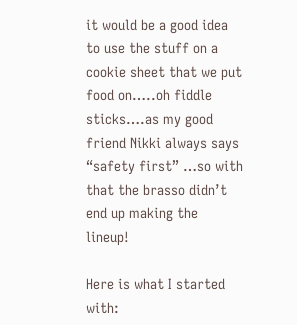it would be a good idea to use the stuff on a cookie sheet that we put food on…..oh fiddle sticks….as my good friend Nikki always says “safety first” …so with that the brasso didn’t end up making the lineup!

Here is what I started with: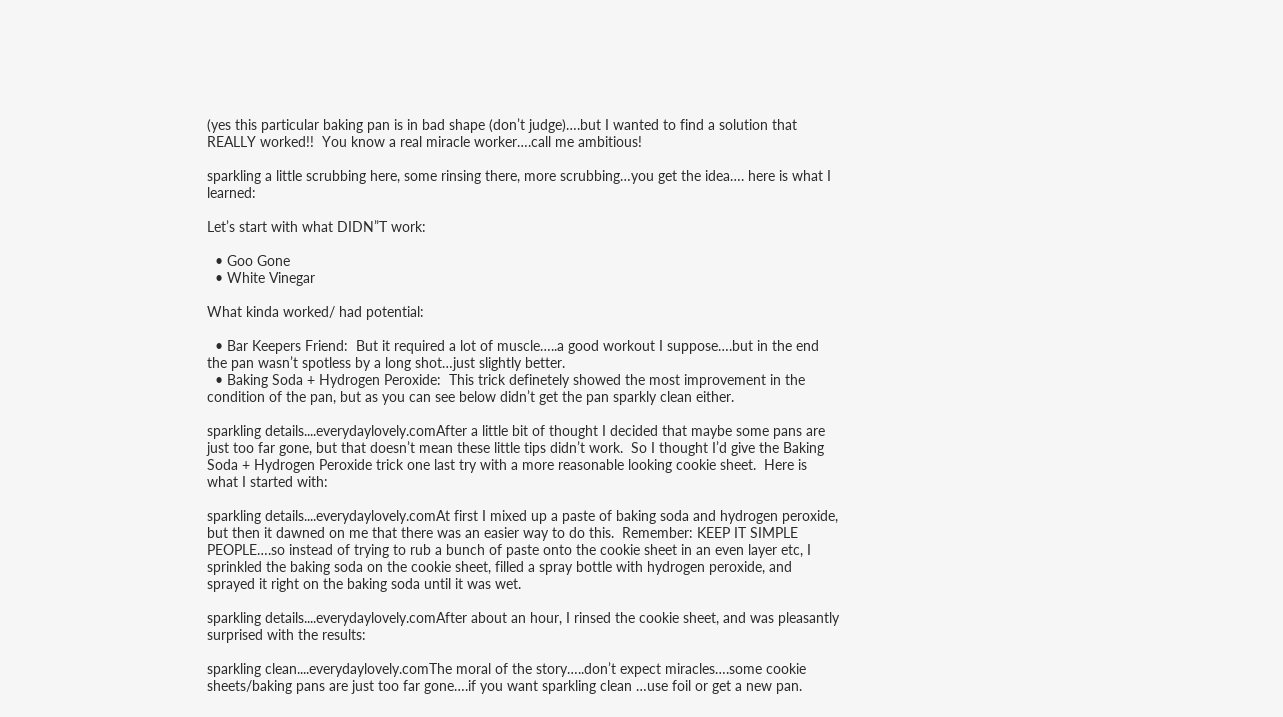(yes this particular baking pan is in bad shape (don’t judge)….but I wanted to find a solution that REALLY worked!!  You know a real miracle worker….call me ambitious!

sparkling a little scrubbing here, some rinsing there, more scrubbing…you get the idea…. here is what I learned:

Let’s start with what DIDN”T work:

  • Goo Gone
  • White Vinegar

What kinda worked/ had potential:

  • Bar Keepers Friend:  But it required a lot of muscle…..a good workout I suppose….but in the end the pan wasn’t spotless by a long shot…just slightly better.
  • Baking Soda + Hydrogen Peroxide:  This trick definetely showed the most improvement in the condition of the pan, but as you can see below didn’t get the pan sparkly clean either.

sparkling details....everydaylovely.comAfter a little bit of thought I decided that maybe some pans are just too far gone, but that doesn’t mean these little tips didn’t work.  So I thought I’d give the Baking Soda + Hydrogen Peroxide trick one last try with a more reasonable looking cookie sheet.  Here is what I started with:

sparkling details....everydaylovely.comAt first I mixed up a paste of baking soda and hydrogen peroxide, but then it dawned on me that there was an easier way to do this.  Remember: KEEP IT SIMPLE PEOPLE….so instead of trying to rub a bunch of paste onto the cookie sheet in an even layer etc, I sprinkled the baking soda on the cookie sheet, filled a spray bottle with hydrogen peroxide, and sprayed it right on the baking soda until it was wet.

sparkling details....everydaylovely.comAfter about an hour, I rinsed the cookie sheet, and was pleasantly surprised with the results:

sparkling clean....everydaylovely.comThe moral of the story…..don’t expect miracles….some cookie sheets/baking pans are just too far gone….if you want sparkling clean …use foil or get a new pan.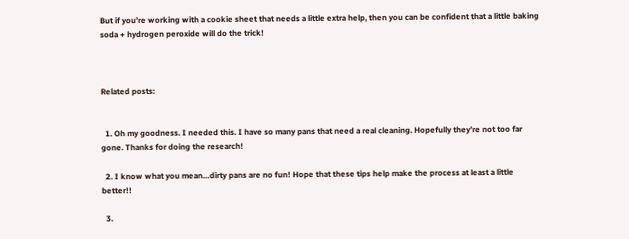But if you’re working with a cookie sheet that needs a little extra help, then you can be confident that a little baking soda + hydrogen peroxide will do the trick!



Related posts:


  1. Oh my goodness. I needed this. I have so many pans that need a real cleaning. Hopefully they’re not too far gone. Thanks for doing the research!

  2. I know what you mean…dirty pans are no fun! Hope that these tips help make the process at least a little better!!

  3.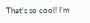That’s so cool! I’m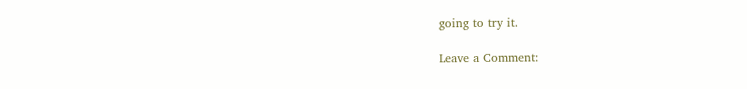going to try it.

Leave a Comment: